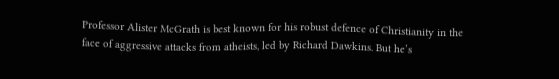Professor Alister McGrath is best known for his robust defence of Christianity in the face of aggressive attacks from atheists, led by Richard Dawkins. But he’s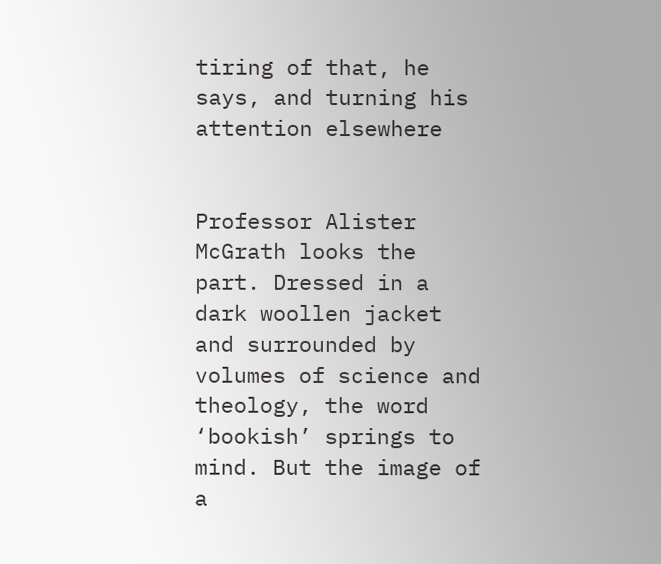tiring of that, he says, and turning his attention elsewhere


Professor Alister McGrath looks the part. Dressed in a dark woollen jacket and surrounded by volumes of science and theology, the word ‘bookish’ springs to mind. But the image of a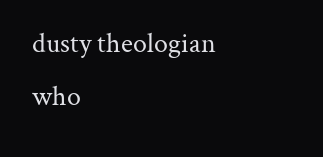dusty theologian who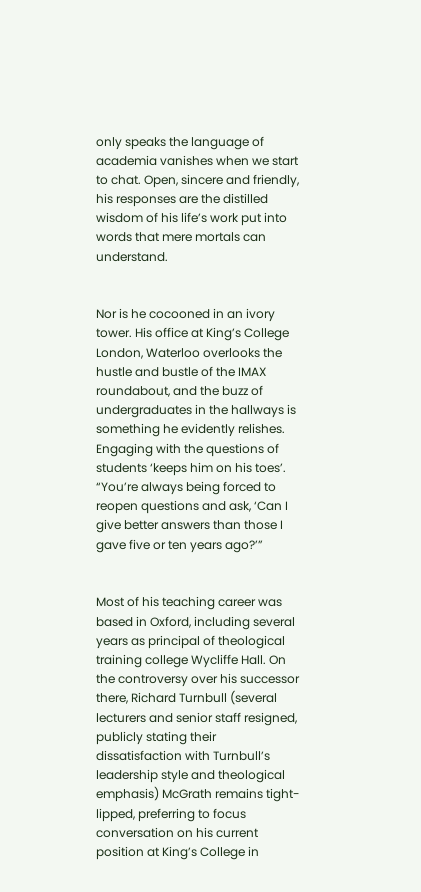only speaks the language of academia vanishes when we start to chat. Open, sincere and friendly, his responses are the distilled wisdom of his life’s work put into words that mere mortals can understand.


Nor is he cocooned in an ivory tower. His office at King’s College London, Waterloo overlooks the hustle and bustle of the IMAX roundabout, and the buzz of undergraduates in the hallways is something he evidently relishes. Engaging with the questions of students ‘keeps him on his toes’. “You’re always being forced to reopen questions and ask, ‘Can I give better answers than those I gave five or ten years ago?’”


Most of his teaching career was based in Oxford, including several years as principal of theological training college Wycliffe Hall. On the controversy over his successor there, Richard Turnbull (several lecturers and senior staff resigned, publicly stating their dissatisfaction with Turnbull’s leadership style and theological emphasis) McGrath remains tight-lipped, preferring to focus conversation on his current position at King’s College in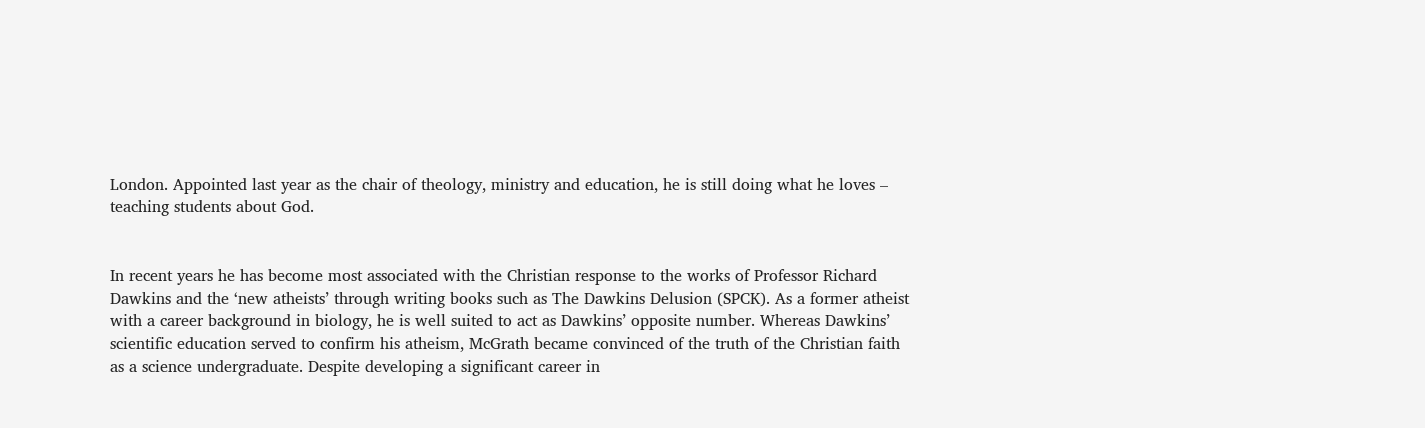London. Appointed last year as the chair of theology, ministry and education, he is still doing what he loves – teaching students about God.


In recent years he has become most associated with the Christian response to the works of Professor Richard Dawkins and the ‘new atheists’ through writing books such as The Dawkins Delusion (SPCK). As a former atheist with a career background in biology, he is well suited to act as Dawkins’ opposite number. Whereas Dawkins’ scientific education served to confirm his atheism, McGrath became convinced of the truth of the Christian faith as a science undergraduate. Despite developing a significant career in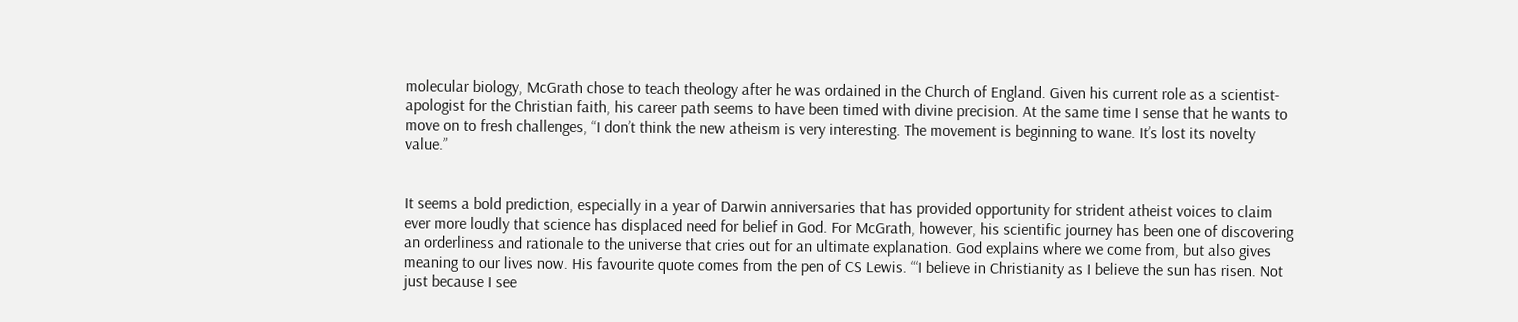molecular biology, McGrath chose to teach theology after he was ordained in the Church of England. Given his current role as a scientist-apologist for the Christian faith, his career path seems to have been timed with divine precision. At the same time I sense that he wants to move on to fresh challenges, “I don’t think the new atheism is very interesting. The movement is beginning to wane. It’s lost its novelty value.”


It seems a bold prediction, especially in a year of Darwin anniversaries that has provided opportunity for strident atheist voices to claim ever more loudly that science has displaced need for belief in God. For McGrath, however, his scientific journey has been one of discovering an orderliness and rationale to the universe that cries out for an ultimate explanation. God explains where we come from, but also gives meaning to our lives now. His favourite quote comes from the pen of CS Lewis. “‘I believe in Christianity as I believe the sun has risen. Not just because I see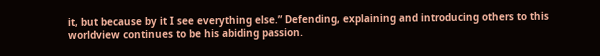it, but because by it I see everything else.” Defending, explaining and introducing others to this worldview continues to be his abiding passion.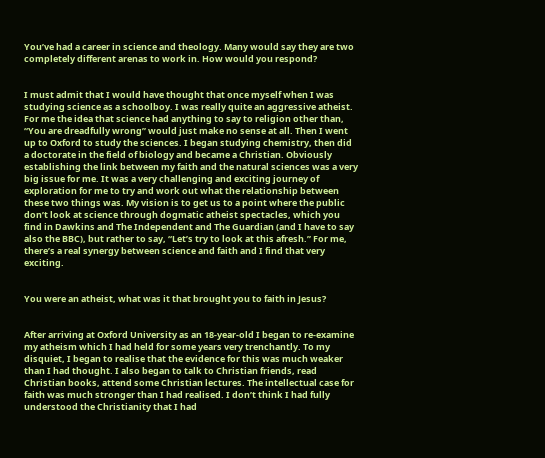You’ve had a career in science and theology. Many would say they are two completely different arenas to work in. How would you respond?


I must admit that I would have thought that once myself when I was studying science as a schoolboy. I was really quite an aggressive atheist. For me the idea that science had anything to say to religion other than, “You are dreadfully wrong” would just make no sense at all. Then I went up to Oxford to study the sciences. I began studying chemistry, then did a doctorate in the field of biology and became a Christian. Obviously establishing the link between my faith and the natural sciences was a very big issue for me. It was a very challenging and exciting journey of exploration for me to try and work out what the relationship between these two things was. My vision is to get us to a point where the public don’t look at science through dogmatic atheist spectacles, which you find in Dawkins and The Independent and The Guardian (and I have to say also the BBC), but rather to say, “Let’s try to look at this afresh.” For me, there’s a real synergy between science and faith and I find that very exciting.


You were an atheist, what was it that brought you to faith in Jesus?


After arriving at Oxford University as an 18-year-old I began to re-examine my atheism which I had held for some years very trenchantly. To my disquiet, I began to realise that the evidence for this was much weaker than I had thought. I also began to talk to Christian friends, read Christian books, attend some Christian lectures. The intellectual case for faith was much stronger than I had realised. I don’t think I had fully understood the Christianity that I had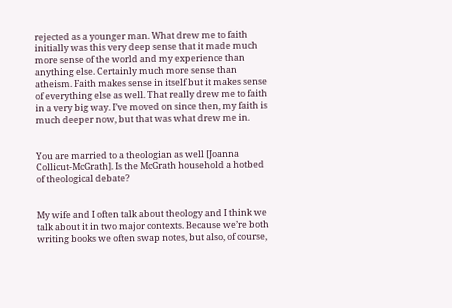rejected as a younger man. What drew me to faith initially was this very deep sense that it made much more sense of the world and my experience than anything else. Certainly much more sense than atheism. Faith makes sense in itself but it makes sense of everything else as well. That really drew me to faith in a very big way. I’ve moved on since then, my faith is much deeper now, but that was what drew me in.


You are married to a theologian as well [Joanna Collicut-McGrath]. Is the McGrath household a hotbed of theological debate?


My wife and I often talk about theology and I think we talk about it in two major contexts. Because we’re both writing books we often swap notes, but also, of course,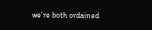we’re both ordained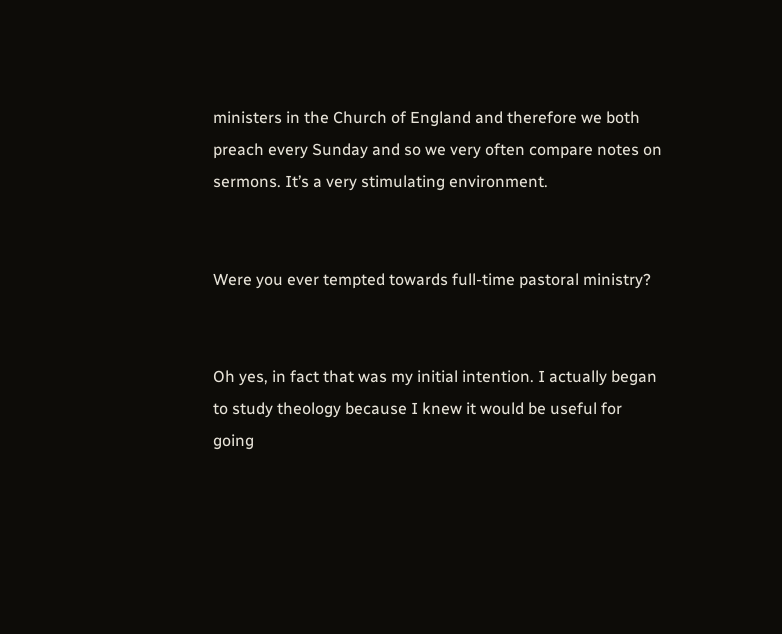ministers in the Church of England and therefore we both preach every Sunday and so we very often compare notes on sermons. It’s a very stimulating environment.


Were you ever tempted towards full-time pastoral ministry?


Oh yes, in fact that was my initial intention. I actually began to study theology because I knew it would be useful for going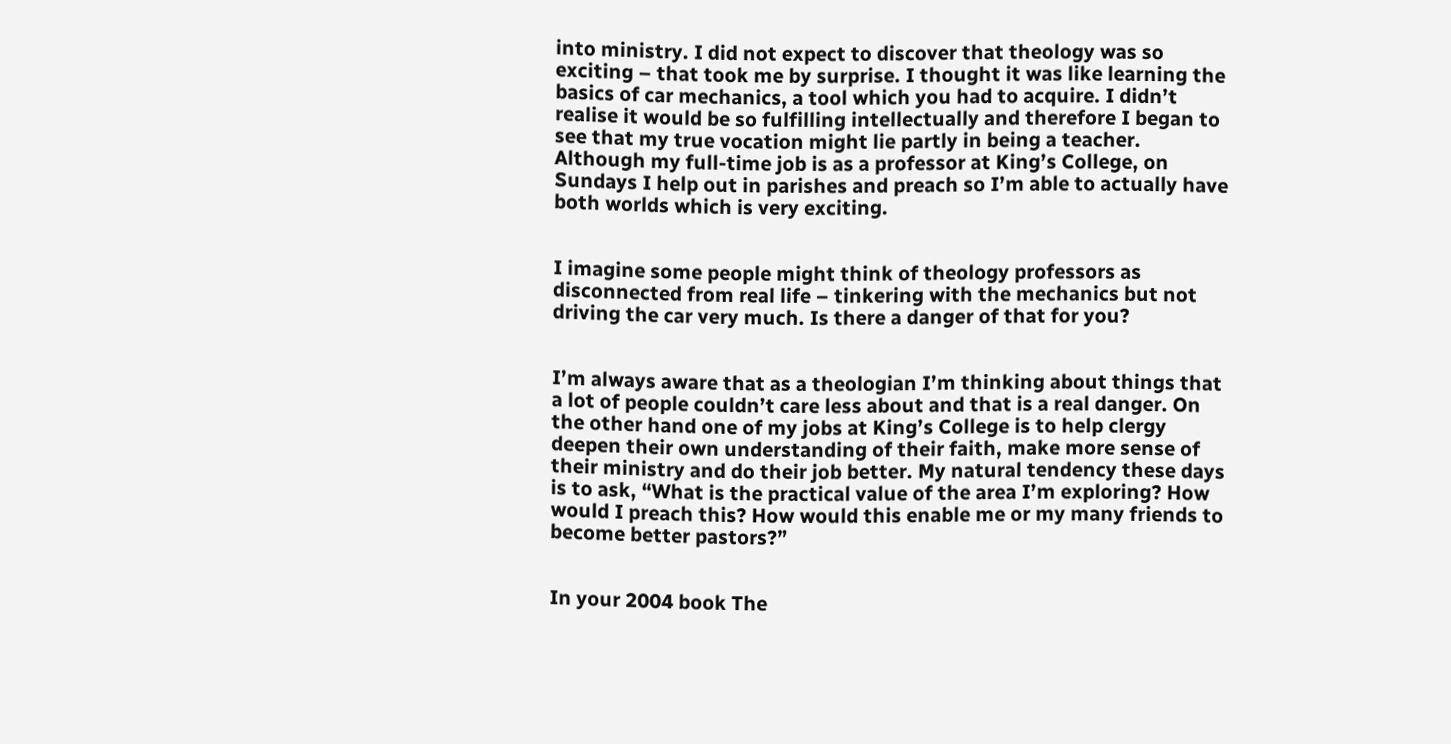into ministry. I did not expect to discover that theology was so exciting – that took me by surprise. I thought it was like learning the basics of car mechanics, a tool which you had to acquire. I didn’t realise it would be so fulfilling intellectually and therefore I began to see that my true vocation might lie partly in being a teacher. Although my full-time job is as a professor at King’s College, on Sundays I help out in parishes and preach so I’m able to actually have both worlds which is very exciting.


I imagine some people might think of theology professors as disconnected from real life – tinkering with the mechanics but not driving the car very much. Is there a danger of that for you?


I’m always aware that as a theologian I’m thinking about things that a lot of people couldn’t care less about and that is a real danger. On the other hand one of my jobs at King’s College is to help clergy deepen their own understanding of their faith, make more sense of their ministry and do their job better. My natural tendency these days is to ask, “What is the practical value of the area I’m exploring? How would I preach this? How would this enable me or my many friends to become better pastors?”


In your 2004 book The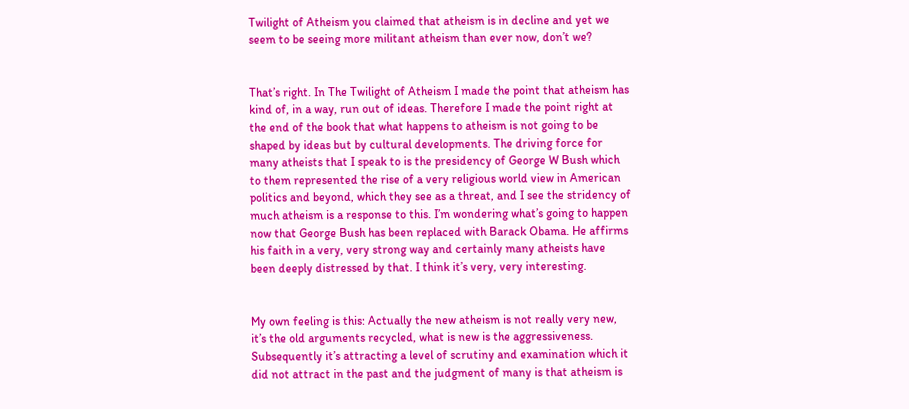Twilight of Atheism you claimed that atheism is in decline and yet we seem to be seeing more militant atheism than ever now, don’t we?


That’s right. In The Twilight of Atheism I made the point that atheism has kind of, in a way, run out of ideas. Therefore I made the point right at the end of the book that what happens to atheism is not going to be shaped by ideas but by cultural developments. The driving force for many atheists that I speak to is the presidency of George W Bush which to them represented the rise of a very religious world view in American politics and beyond, which they see as a threat, and I see the stridency of much atheism is a response to this. I’m wondering what’s going to happen now that George Bush has been replaced with Barack Obama. He affirms his faith in a very, very strong way and certainly many atheists have been deeply distressed by that. I think it’s very, very interesting.


My own feeling is this: Actually the new atheism is not really very new, it’s the old arguments recycled, what is new is the aggressiveness. Subsequently it’s attracting a level of scrutiny and examination which it did not attract in the past and the judgment of many is that atheism is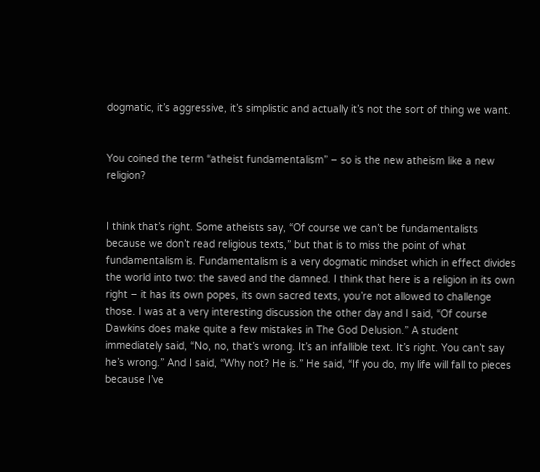dogmatic, it’s aggressive, it’s simplistic and actually it’s not the sort of thing we want.


You coined the term “atheist fundamentalism” – so is the new atheism like a new religion?


I think that’s right. Some atheists say, “Of course we can’t be fundamentalists because we don’t read religious texts,” but that is to miss the point of what fundamentalism is. Fundamentalism is a very dogmatic mindset which in effect divides the world into two: the saved and the damned. I think that here is a religion in its own right – it has its own popes, its own sacred texts, you’re not allowed to challenge those. I was at a very interesting discussion the other day and I said, “Of course Dawkins does make quite a few mistakes in The God Delusion.” A student immediately said, “No, no, that’s wrong. It’s an infallible text. It’s right. You can’t say he’s wrong.” And I said, “Why not? He is.” He said, “If you do, my life will fall to pieces because I’ve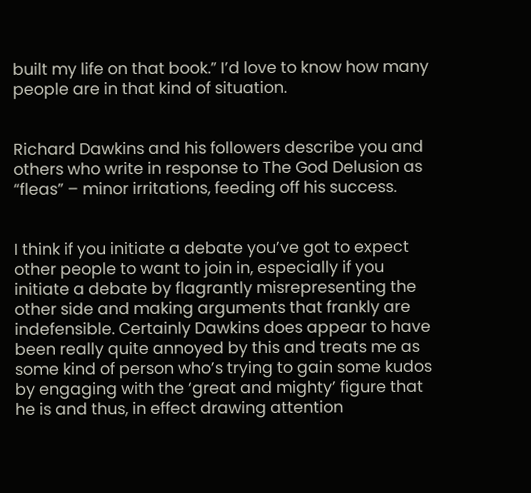built my life on that book.” I’d love to know how many people are in that kind of situation.


Richard Dawkins and his followers describe you and others who write in response to The God Delusion as “fleas” – minor irritations, feeding off his success.


I think if you initiate a debate you’ve got to expect other people to want to join in, especially if you initiate a debate by flagrantly misrepresenting the other side and making arguments that frankly are indefensible. Certainly Dawkins does appear to have been really quite annoyed by this and treats me as some kind of person who’s trying to gain some kudos by engaging with the ‘great and mighty’ figure that he is and thus, in effect drawing attention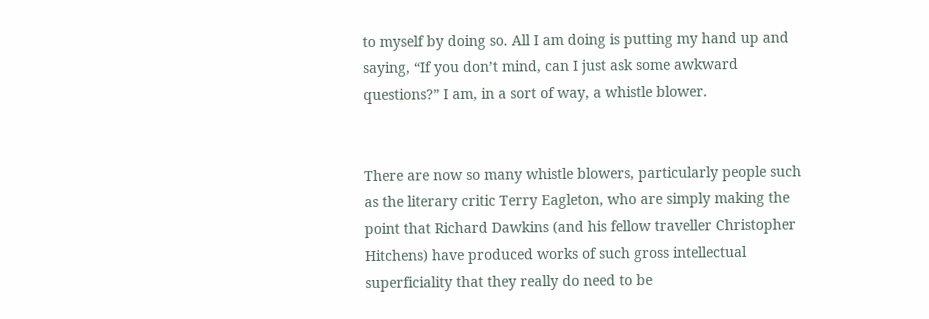to myself by doing so. All I am doing is putting my hand up and saying, “If you don’t mind, can I just ask some awkward questions?” I am, in a sort of way, a whistle blower.


There are now so many whistle blowers, particularly people such as the literary critic Terry Eagleton, who are simply making the point that Richard Dawkins (and his fellow traveller Christopher Hitchens) have produced works of such gross intellectual superficiality that they really do need to be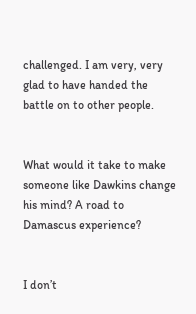challenged. I am very, very glad to have handed the battle on to other people.


What would it take to make someone like Dawkins change his mind? A road to Damascus experience?


I don’t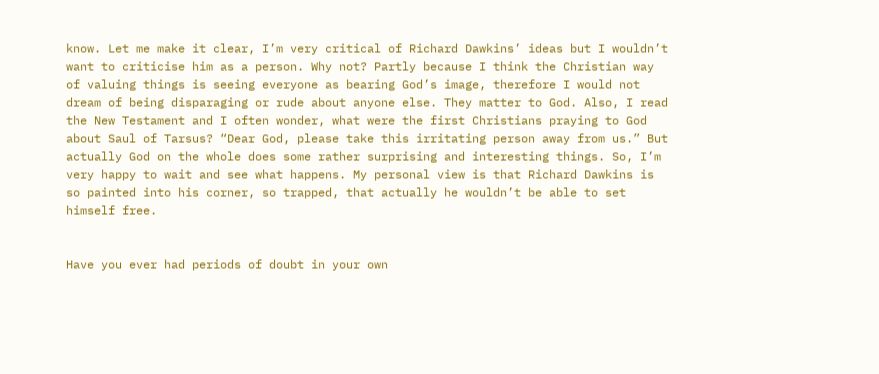know. Let me make it clear, I’m very critical of Richard Dawkins’ ideas but I wouldn’t want to criticise him as a person. Why not? Partly because I think the Christian way of valuing things is seeing everyone as bearing God’s image, therefore I would not dream of being disparaging or rude about anyone else. They matter to God. Also, I read the New Testament and I often wonder, what were the first Christians praying to God about Saul of Tarsus? “Dear God, please take this irritating person away from us.” But actually God on the whole does some rather surprising and interesting things. So, I’m very happy to wait and see what happens. My personal view is that Richard Dawkins is so painted into his corner, so trapped, that actually he wouldn’t be able to set himself free.


Have you ever had periods of doubt in your own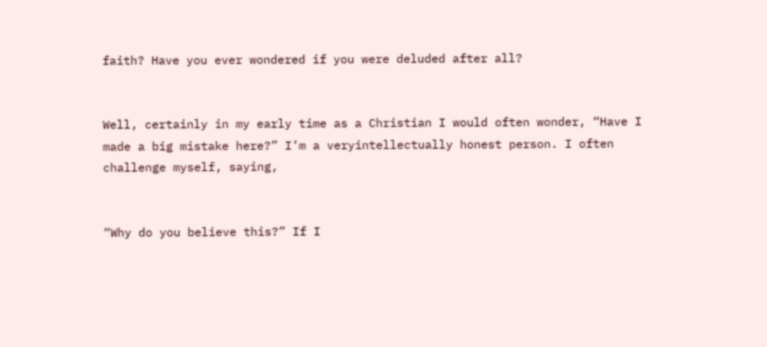faith? Have you ever wondered if you were deluded after all?


Well, certainly in my early time as a Christian I would often wonder, “Have I made a big mistake here?” I’m a veryintellectually honest person. I often challenge myself, saying,


“Why do you believe this?” If I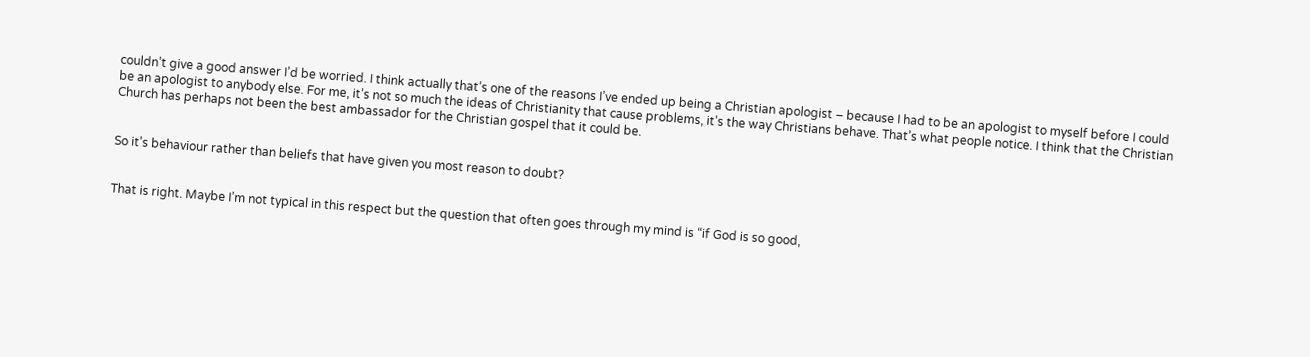couldn’t give a good answer I’d be worried. I think actually that’s one of the reasons I’ve ended up being a Christian apologist – because I had to be an apologist to myself before I could be an apologist to anybody else. For me, it’s not so much the ideas of Christianity that cause problems, it’s the way Christians behave. That’s what people notice. I think that the Christian Church has perhaps not been the best ambassador for the Christian gospel that it could be.


So it’s behaviour rather than beliefs that have given you most reason to doubt?


That is right. Maybe I’m not typical in this respect but the question that often goes through my mind is “if God is so good,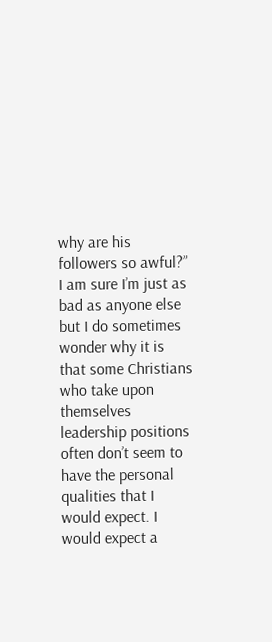why are his followers so awful?” I am sure I’m just as bad as anyone else but I do sometimes wonder why it is that some Christians who take upon themselves leadership positions often don’t seem to have the personal qualities that I would expect. I would expect a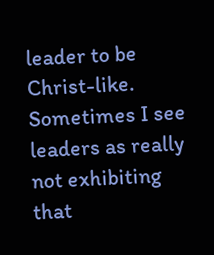leader to be Christ-like. Sometimes I see leaders as really not exhibiting that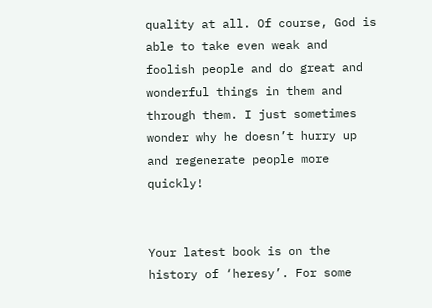quality at all. Of course, God is able to take even weak and foolish people and do great and wonderful things in them and through them. I just sometimes wonder why he doesn’t hurry up and regenerate people more quickly!


Your latest book is on the history of ‘heresy’. For some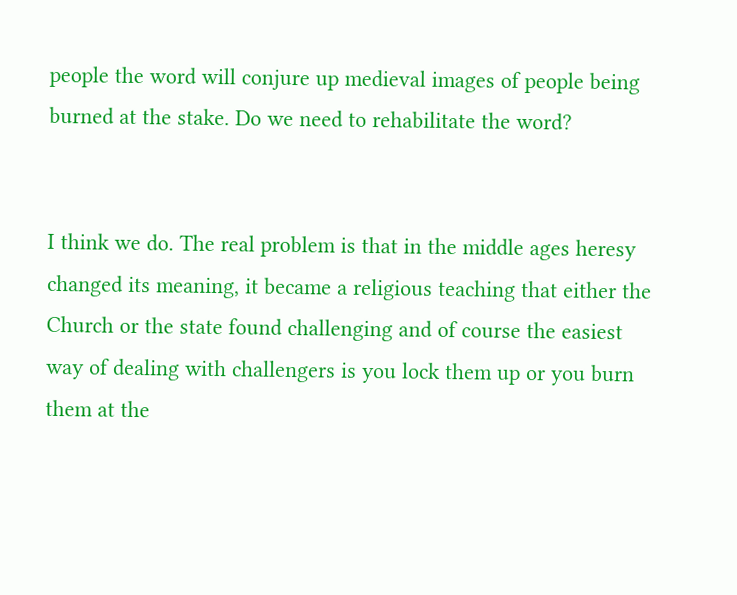people the word will conjure up medieval images of people being burned at the stake. Do we need to rehabilitate the word?


I think we do. The real problem is that in the middle ages heresy changed its meaning, it became a religious teaching that either the Church or the state found challenging and of course the easiest way of dealing with challengers is you lock them up or you burn them at the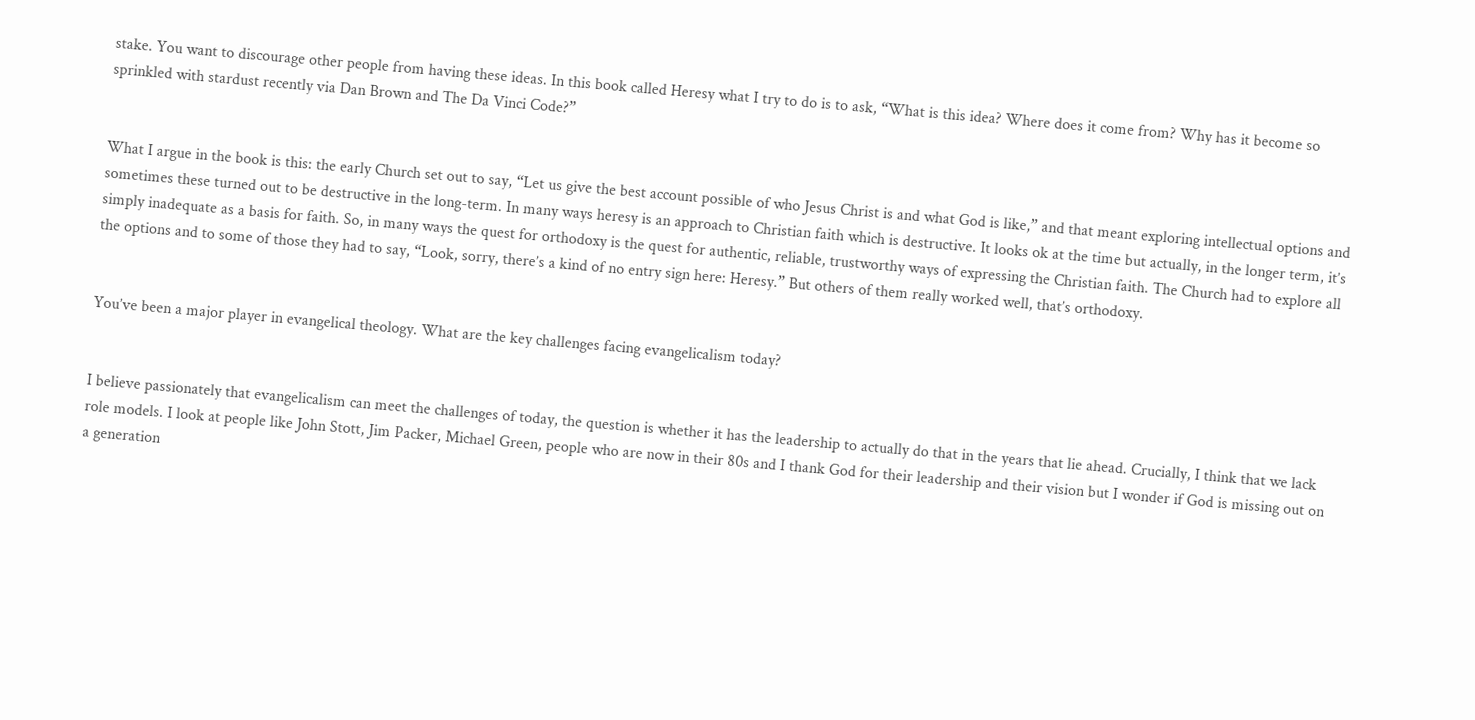stake. You want to discourage other people from having these ideas. In this book called Heresy what I try to do is to ask, “What is this idea? Where does it come from? Why has it become so sprinkled with stardust recently via Dan Brown and The Da Vinci Code?”


What I argue in the book is this: the early Church set out to say, “Let us give the best account possible of who Jesus Christ is and what God is like,” and that meant exploring intellectual options and sometimes these turned out to be destructive in the long-term. In many ways heresy is an approach to Christian faith which is destructive. It looks ok at the time but actually, in the longer term, it’s simply inadequate as a basis for faith. So, in many ways the quest for orthodoxy is the quest for authentic, reliable, trustworthy ways of expressing the Christian faith. The Church had to explore all the options and to some of those they had to say, “Look, sorry, there’s a kind of no entry sign here: Heresy.” But others of them really worked well, that’s orthodoxy.


You’ve been a major player in evangelical theology. What are the key challenges facing evangelicalism today?


I believe passionately that evangelicalism can meet the challenges of today, the question is whether it has the leadership to actually do that in the years that lie ahead. Crucially, I think that we lack role models. I look at people like John Stott, Jim Packer, Michael Green, people who are now in their 80s and I thank God for their leadership and their vision but I wonder if God is missing out on a generation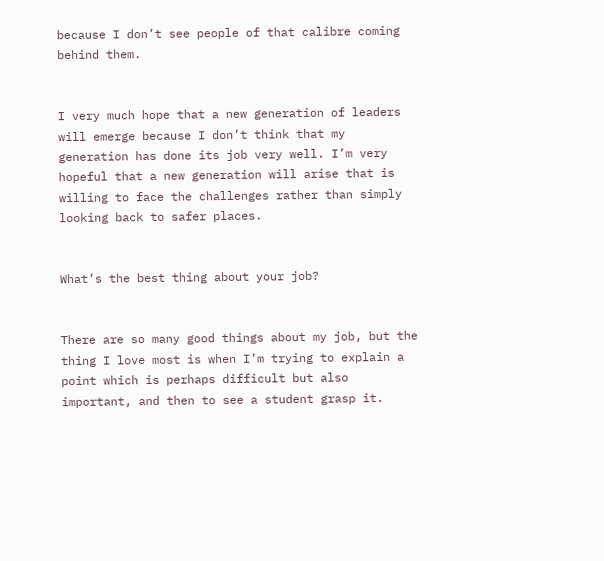because I don’t see people of that calibre coming behind them.


I very much hope that a new generation of leaders will emerge because I don’t think that my generation has done its job very well. I’m very hopeful that a new generation will arise that is willing to face the challenges rather than simply looking back to safer places.


What’s the best thing about your job?


There are so many good things about my job, but the thing I love most is when I’m trying to explain a point which is perhaps difficult but also important, and then to see a student grasp it.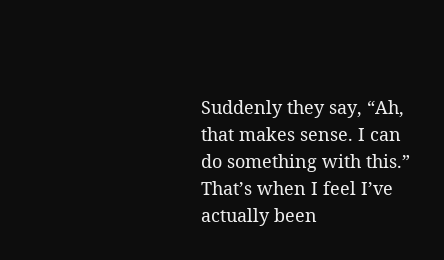Suddenly they say, “Ah, that makes sense. I can do something with this.” That’s when I feel I’ve actually been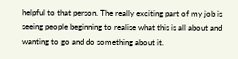helpful to that person. The really exciting part of my job is seeing people beginning to realise what this is all about and wanting to go and do something about it.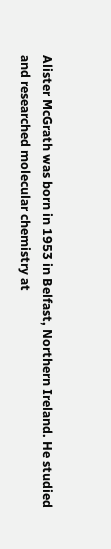Alister McGrath was born in 1953 in Belfast, Northern Ireland. He studied and researched molecular chemistry at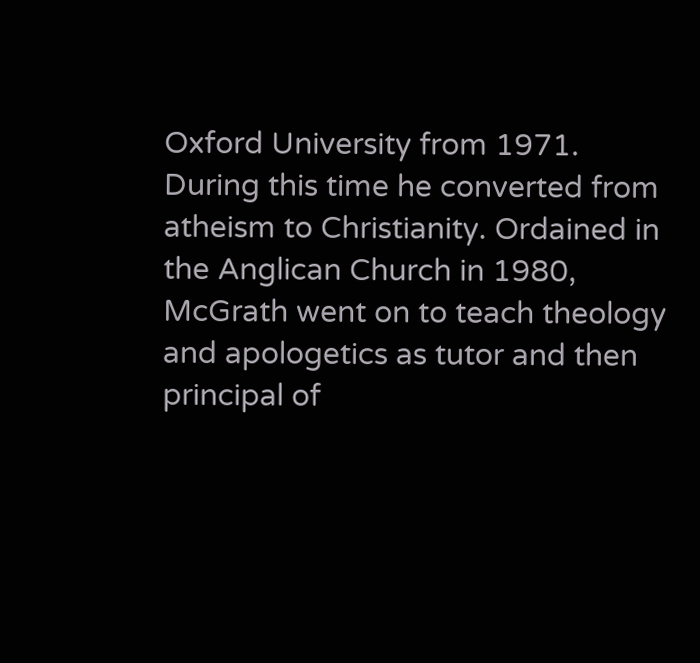Oxford University from 1971. During this time he converted from atheism to Christianity. Ordained in the Anglican Church in 1980, McGrath went on to teach theology and apologetics as tutor and then principal of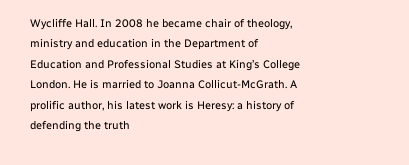Wycliffe Hall. In 2008 he became chair of theology, ministry and education in the Department of Education and Professional Studies at King’s College London. He is married to Joanna Collicut-McGrath. A prolific author, his latest work is Heresy: a history of defending the truth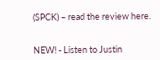(SPCK) – read the review here.


NEW! - Listen to Justin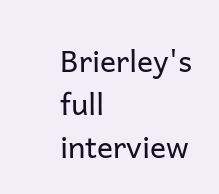Brierley's full interview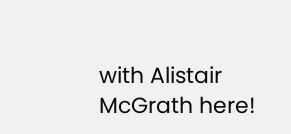with Alistair McGrath here!